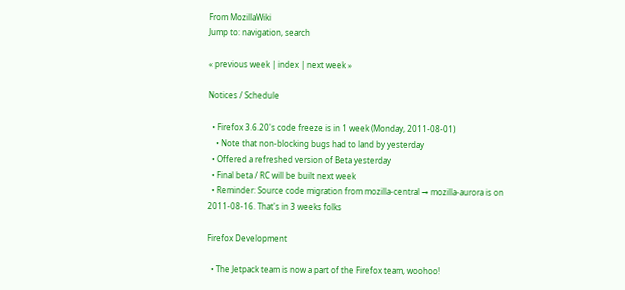From MozillaWiki
Jump to: navigation, search

« previous week | index | next week »

Notices / Schedule

  • Firefox 3.6.20's code freeze is in 1 week (Monday, 2011-08-01)
    • Note that non-blocking bugs had to land by yesterday
  • Offered a refreshed version of Beta yesterday
  • Final beta / RC will be built next week
  • Reminder: Source code migration from mozilla-central → mozilla-aurora is on 2011-08-16. That's in 3 weeks folks

Firefox Development

  • The Jetpack team is now a part of the Firefox team, woohoo!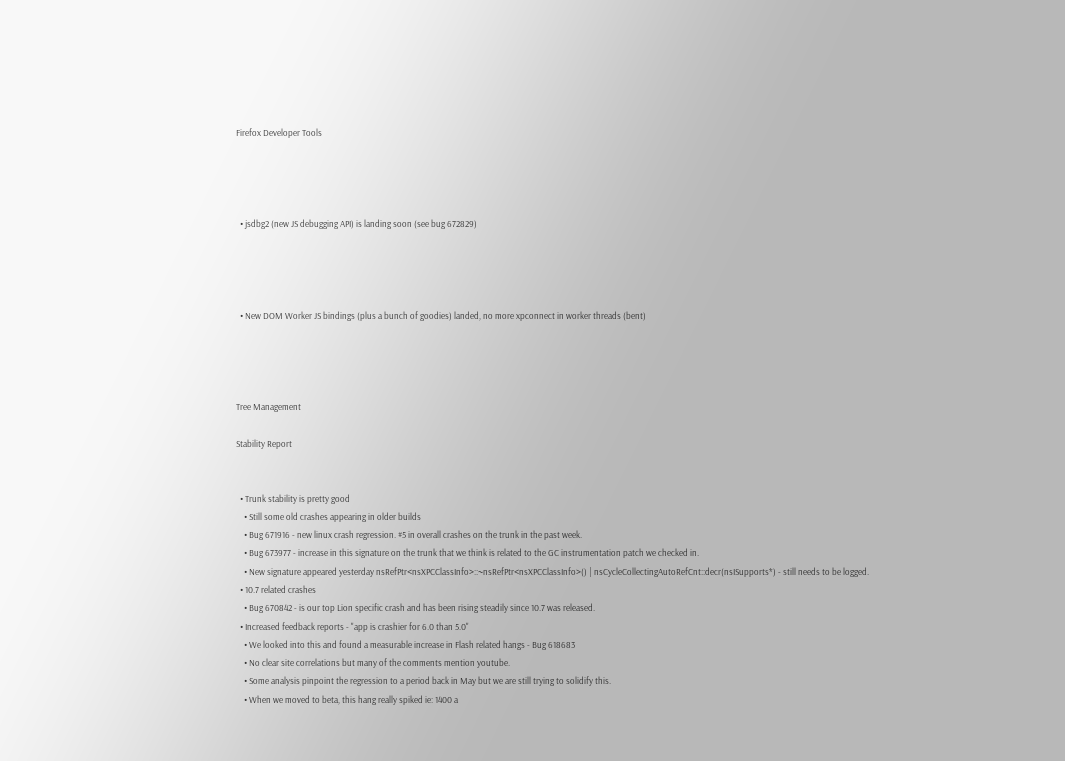Firefox Developer Tools




  • jsdbg2 (new JS debugging API) is landing soon (see bug 672829)




  • New DOM Worker JS bindings (plus a bunch of goodies) landed, no more xpconnect in worker threads (bent)




Tree Management

Stability Report


  • Trunk stability is pretty good
    • Still some old crashes appearing in older builds
    • Bug 671916 - new linux crash regression. #5 in overall crashes on the trunk in the past week.
    • Bug 673977 - increase in this signature on the trunk that we think is related to the GC instrumentation patch we checked in.
    • New signature appeared yesterday nsRefPtr<nsXPCClassInfo>::~nsRefPtr<nsXPCClassInfo>() | nsCycleCollectingAutoRefCnt::decr(nsISupports*) - still needs to be logged.
  • 10.7 related crashes
    • Bug 670842 - is our top Lion specific crash and has been rising steadily since 10.7 was released.
  • Increased feedback reports - "app is crashier for 6.0 than 5.0"
    • We looked into this and found a measurable increase in Flash related hangs - Bug 618683
    • No clear site correlations but many of the comments mention youtube.
    • Some analysis pinpoint the regression to a period back in May but we are still trying to solidify this.
    • When we moved to beta, this hang really spiked ie: 1400 a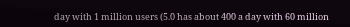day with 1 million users (5.0 has about 400 a day with 60 million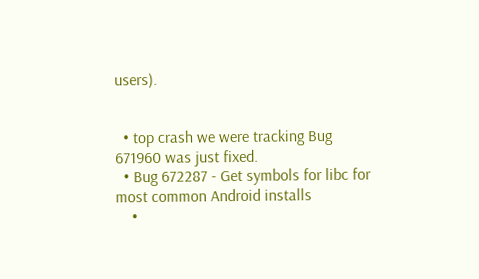users).


  • top crash we were tracking Bug 671960 was just fixed.
  • Bug 672287 - Get symbols for libc for most common Android installs
    •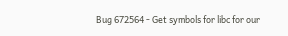Bug 672564 - Get symbols for libc for our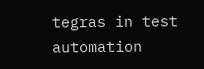tegras in test automation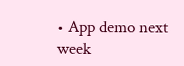• App demo next week